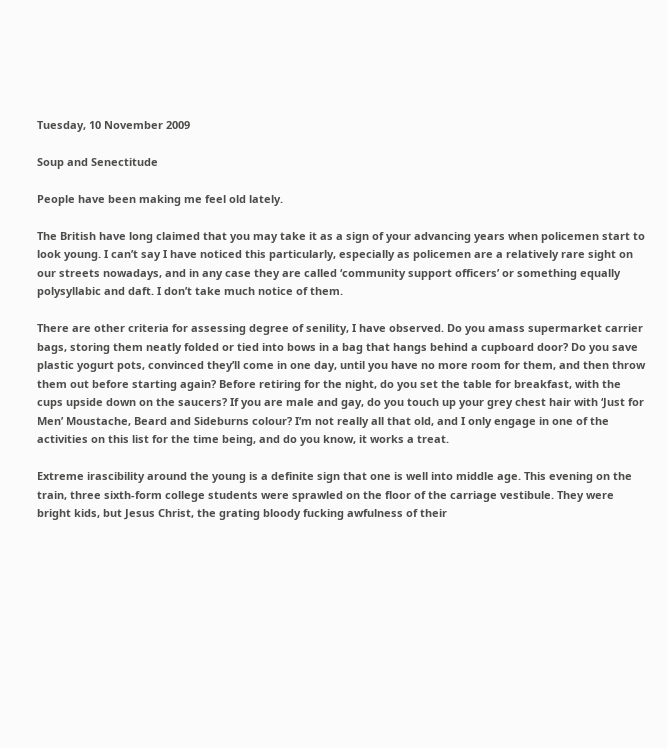Tuesday, 10 November 2009

Soup and Senectitude

People have been making me feel old lately.

The British have long claimed that you may take it as a sign of your advancing years when policemen start to look young. I can’t say I have noticed this particularly, especially as policemen are a relatively rare sight on our streets nowadays, and in any case they are called ‘community support officers’ or something equally polysyllabic and daft. I don’t take much notice of them.

There are other criteria for assessing degree of senility, I have observed. Do you amass supermarket carrier bags, storing them neatly folded or tied into bows in a bag that hangs behind a cupboard door? Do you save plastic yogurt pots, convinced they’ll come in one day, until you have no more room for them, and then throw them out before starting again? Before retiring for the night, do you set the table for breakfast, with the cups upside down on the saucers? If you are male and gay, do you touch up your grey chest hair with ‘Just for Men’ Moustache, Beard and Sideburns colour? I’m not really all that old, and I only engage in one of the activities on this list for the time being, and do you know, it works a treat.

Extreme irascibility around the young is a definite sign that one is well into middle age. This evening on the train, three sixth-form college students were sprawled on the floor of the carriage vestibule. They were bright kids, but Jesus Christ, the grating bloody fucking awfulness of their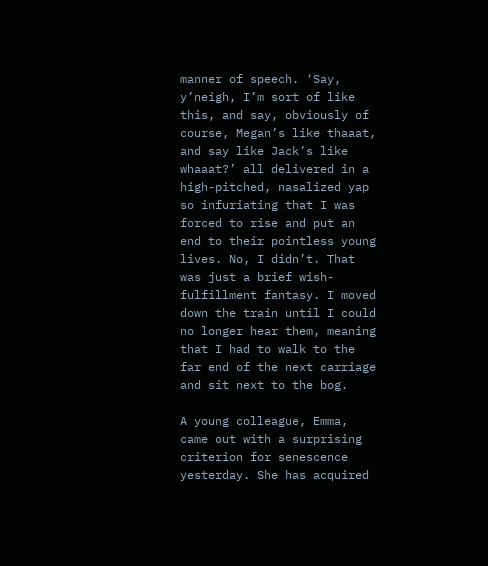manner of speech. ‘Say, y’neigh, I’m sort of like this, and say, obviously of course, Megan’s like thaaat, and say like Jack’s like whaaat?’ all delivered in a high-pitched, nasalized yap so infuriating that I was forced to rise and put an end to their pointless young lives. No, I didn’t. That was just a brief wish-fulfillment fantasy. I moved down the train until I could no longer hear them, meaning that I had to walk to the far end of the next carriage and sit next to the bog.

A young colleague, Emma, came out with a surprising criterion for senescence yesterday. She has acquired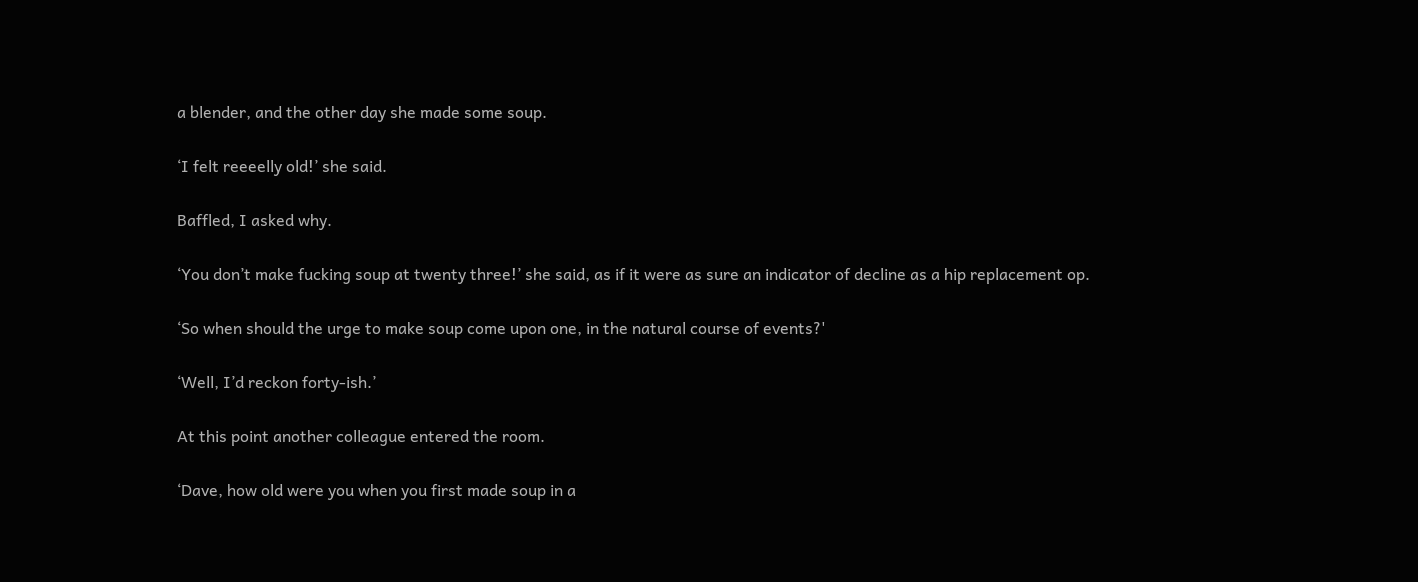a blender, and the other day she made some soup.

‘I felt reeeelly old!’ she said.

Baffled, I asked why.

‘You don’t make fucking soup at twenty three!’ she said, as if it were as sure an indicator of decline as a hip replacement op.

‘So when should the urge to make soup come upon one, in the natural course of events?'

‘Well, I’d reckon forty-ish.’

At this point another colleague entered the room.

‘Dave, how old were you when you first made soup in a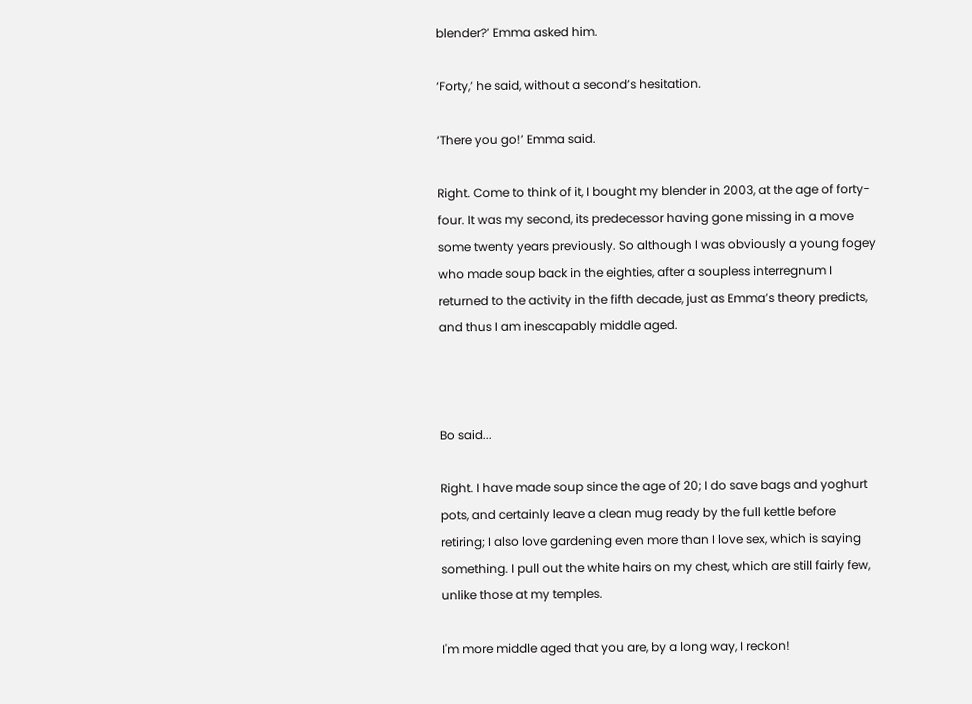blender?’ Emma asked him.

‘Forty,’ he said, without a second’s hesitation.

‘There you go!’ Emma said.

Right. Come to think of it, I bought my blender in 2003, at the age of forty-four. It was my second, its predecessor having gone missing in a move some twenty years previously. So although I was obviously a young fogey who made soup back in the eighties, after a soupless interregnum I returned to the activity in the fifth decade, just as Emma’s theory predicts, and thus I am inescapably middle aged.



Bo said...

Right. I have made soup since the age of 20; I do save bags and yoghurt pots, and certainly leave a clean mug ready by the full kettle before retiring; I also love gardening even more than I love sex, which is saying something. I pull out the white hairs on my chest, which are still fairly few, unlike those at my temples.

I'm more middle aged that you are, by a long way, I reckon!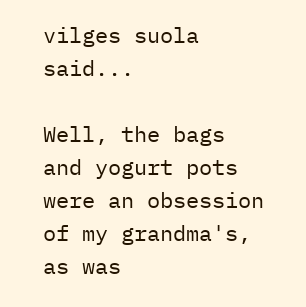vilges suola said...

Well, the bags and yogurt pots were an obsession of my grandma's, as was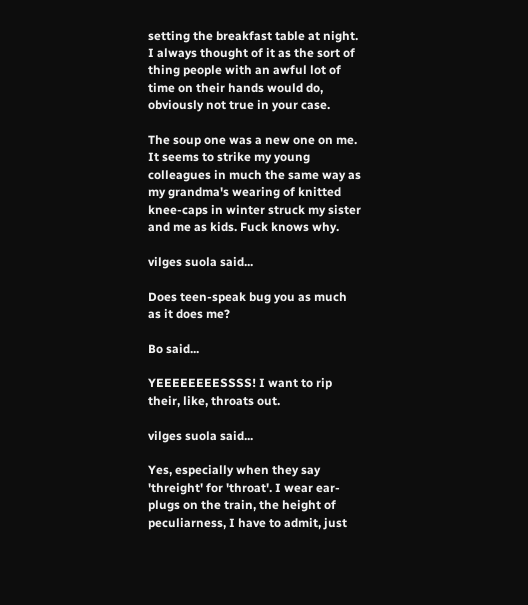setting the breakfast table at night. I always thought of it as the sort of thing people with an awful lot of time on their hands would do, obviously not true in your case.

The soup one was a new one on me. It seems to strike my young colleagues in much the same way as my grandma's wearing of knitted knee-caps in winter struck my sister and me as kids. Fuck knows why.

vilges suola said...

Does teen-speak bug you as much as it does me?

Bo said...

YEEEEEEEESSSS! I want to rip their, like, throats out.

vilges suola said...

Yes, especially when they say 'threight' for 'throat'. I wear ear-plugs on the train, the height of peculiarness, I have to admit, just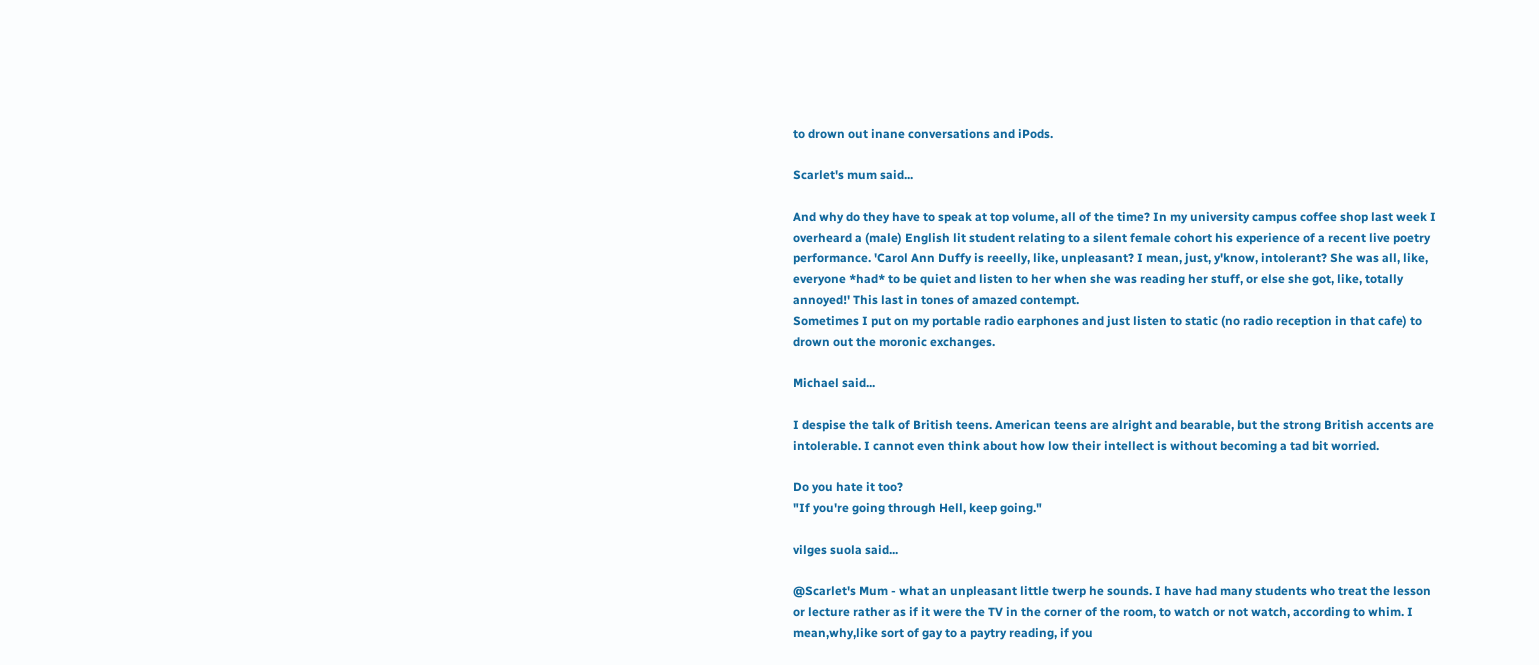to drown out inane conversations and iPods.

Scarlet's mum said...

And why do they have to speak at top volume, all of the time? In my university campus coffee shop last week I overheard a (male) English lit student relating to a silent female cohort his experience of a recent live poetry performance. 'Carol Ann Duffy is reeelly, like, unpleasant? I mean, just, y'know, intolerant? She was all, like, everyone *had* to be quiet and listen to her when she was reading her stuff, or else she got, like, totally annoyed!' This last in tones of amazed contempt.
Sometimes I put on my portable radio earphones and just listen to static (no radio reception in that cafe) to drown out the moronic exchanges.

Michael said...

I despise the talk of British teens. American teens are alright and bearable, but the strong British accents are intolerable. I cannot even think about how low their intellect is without becoming a tad bit worried.

Do you hate it too?
"If you're going through Hell, keep going."

vilges suola said...

@Scarlet's Mum - what an unpleasant little twerp he sounds. I have had many students who treat the lesson or lecture rather as if it were the TV in the corner of the room, to watch or not watch, according to whim. I mean,why,like sort of gay to a paytry reading, if you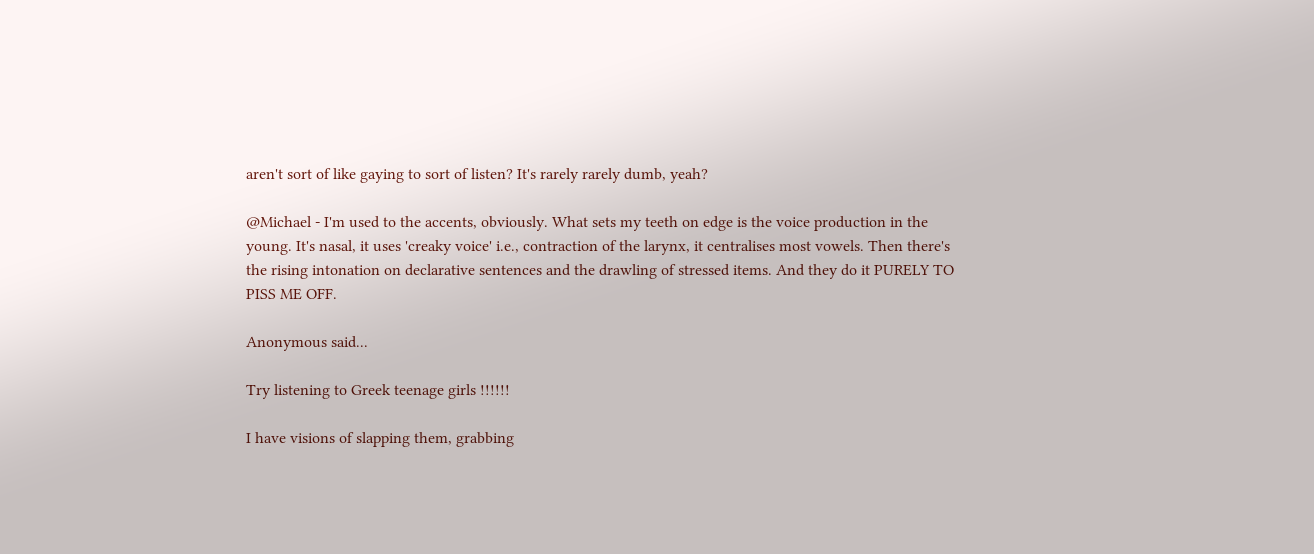aren't sort of like gaying to sort of listen? It's rarely rarely dumb, yeah?

@Michael - I'm used to the accents, obviously. What sets my teeth on edge is the voice production in the young. It's nasal, it uses 'creaky voice' i.e., contraction of the larynx, it centralises most vowels. Then there's the rising intonation on declarative sentences and the drawling of stressed items. And they do it PURELY TO PISS ME OFF.

Anonymous said...

Try listening to Greek teenage girls !!!!!!

I have visions of slapping them, grabbing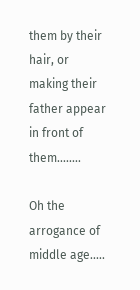them by their hair, or making their father appear in front of them........

Oh the arrogance of middle age.....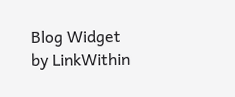Blog Widget by LinkWithin